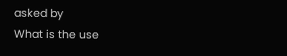asked by
What is the use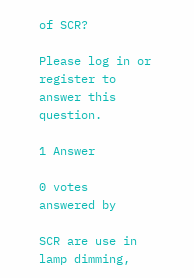of SCR?

Please log in or register to answer this question.

1 Answer

0 votes
answered by

SCR are use in lamp dimming,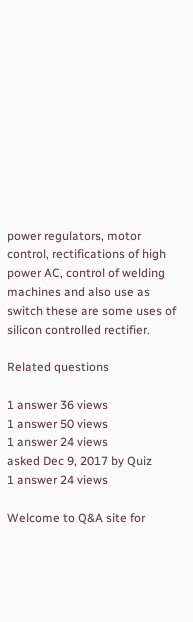power regulators, motor control, rectifications of high power AC, control of welding machines and also use as switch these are some uses of silicon controlled rectifier.

Related questions

1 answer 36 views
1 answer 50 views
1 answer 24 views
asked Dec 9, 2017 by Quiz
1 answer 24 views

Welcome to Q&A site for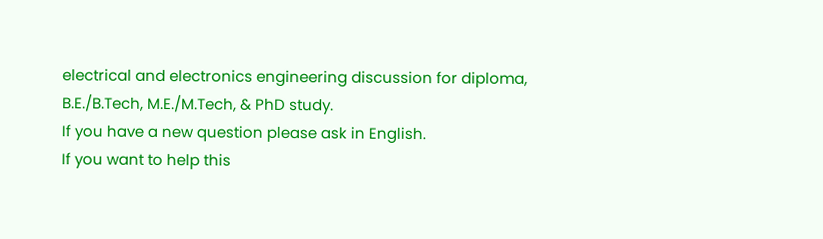electrical and electronics engineering discussion for diploma, B.E./B.Tech, M.E./M.Tech, & PhD study.
If you have a new question please ask in English.
If you want to help this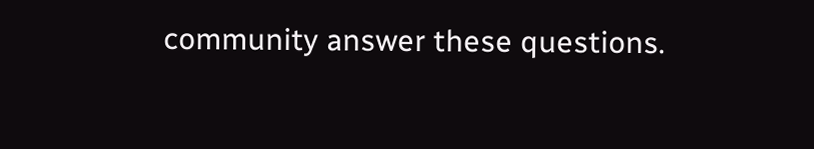community answer these questions.